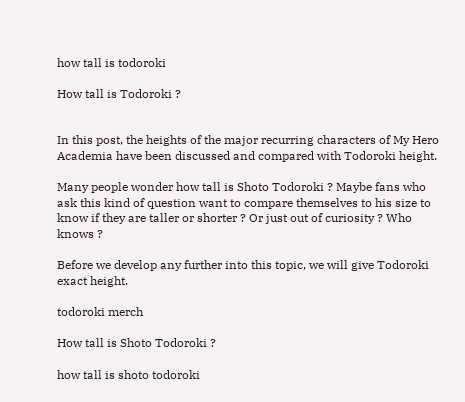how tall is todoroki

How tall is Todoroki ?


In this post, the heights of the major recurring characters of My Hero Academia have been discussed and compared with Todoroki height.

Many people wonder how tall is Shoto Todoroki ? Maybe fans who ask this kind of question want to compare themselves to his size to know if they are taller or shorter ? Or just out of curiosity ? Who knows ?

Before we develop any further into this topic, we will give Todoroki exact height.

todoroki merch

How tall is Shoto Todoroki ?

how tall is shoto todoroki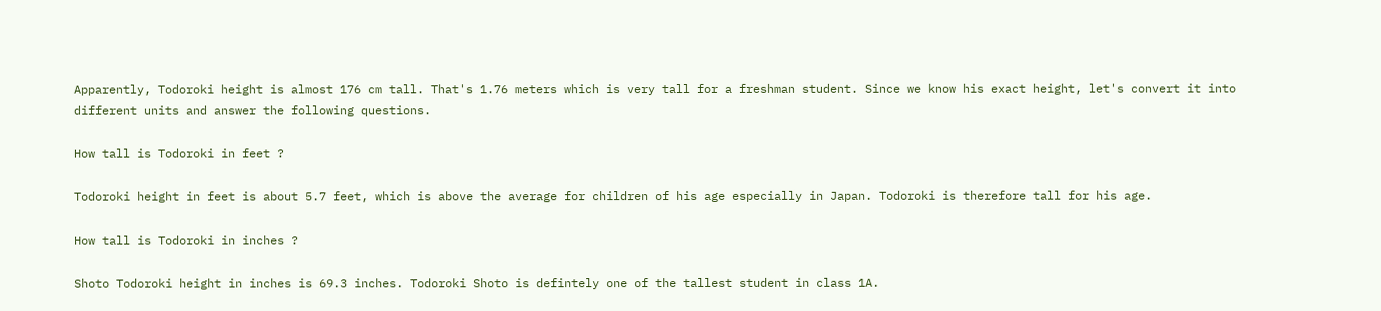Apparently, Todoroki height is almost 176 cm tall. That's 1.76 meters which is very tall for a freshman student. Since we know his exact height, let's convert it into different units and answer the following questions.

How tall is Todoroki in feet ?

Todoroki height in feet is about 5.7 feet, which is above the average for children of his age especially in Japan. Todoroki is therefore tall for his age.

How tall is Todoroki in inches ?

Shoto Todoroki height in inches is 69.3 inches. Todoroki Shoto is defintely one of the tallest student in class 1A.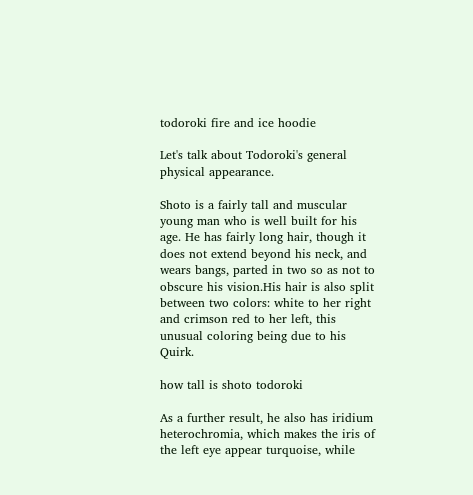todoroki fire and ice hoodie

Let's talk about Todoroki's general physical appearance.

Shoto is a fairly tall and muscular young man who is well built for his age. He has fairly long hair, though it does not extend beyond his neck, and wears bangs, parted in two so as not to obscure his vision.His hair is also split between two colors: white to her right and crimson red to her left, this unusual coloring being due to his Quirk.

how tall is shoto todoroki

As a further result, he also has iridium heterochromia, which makes the iris of the left eye appear turquoise, while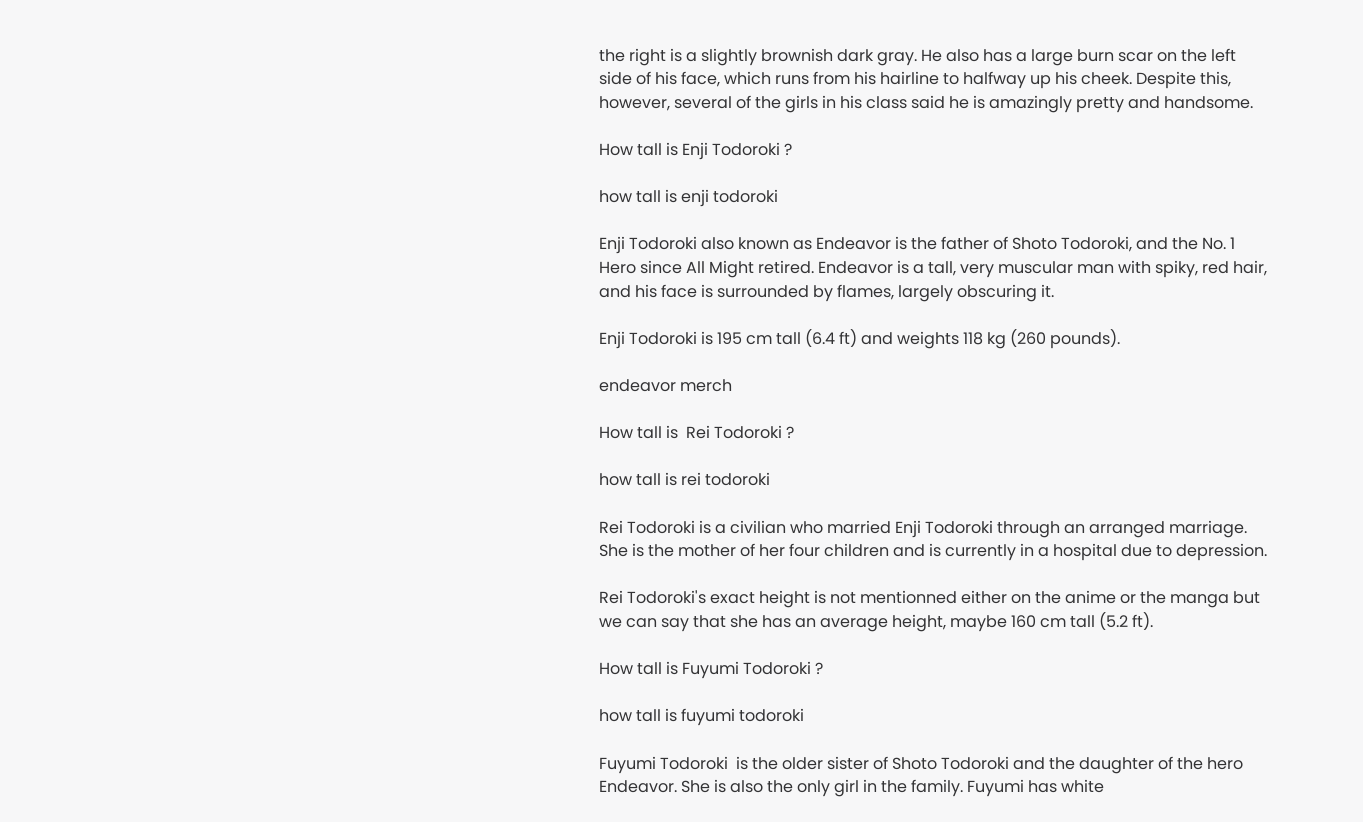the right is a slightly brownish dark gray. He also has a large burn scar on the left side of his face, which runs from his hairline to halfway up his cheek. Despite this, however, several of the girls in his class said he is amazingly pretty and handsome.

How tall is Enji Todoroki ?

how tall is enji todoroki

Enji Todoroki also known as Endeavor is the father of Shoto Todoroki, and the No. 1 Hero since All Might retired. Endeavor is a tall, very muscular man with spiky, red hair, and his face is surrounded by flames, largely obscuring it.

Enji Todoroki is 195 cm tall (6.4 ft) and weights 118 kg (260 pounds).

endeavor merch

How tall is  Rei Todoroki ?

how tall is rei todoroki

Rei Todoroki is a civilian who married Enji Todoroki through an arranged marriage. She is the mother of her four children and is currently in a hospital due to depression.

Rei Todoroki's exact height is not mentionned either on the anime or the manga but we can say that she has an average height, maybe 160 cm tall (5.2 ft).

How tall is Fuyumi Todoroki ?

how tall is fuyumi todoroki

Fuyumi Todoroki  is the older sister of Shoto Todoroki and the daughter of the hero Endeavor. She is also the only girl in the family. Fuyumi has white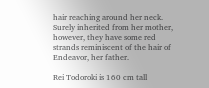hair reaching around her neck. Surely inherited from her mother, however, they have some red strands reminiscent of the hair of Endeavor, her father.

Rei Todoroki is 160 cm tall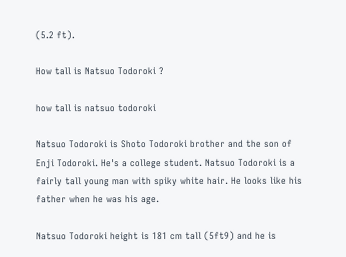(5.2 ft).

How tall is Natsuo Todoroki ?

how tall is natsuo todoroki

Natsuo Todoroki is Shoto Todoroki brother and the son of Enji Todoroki. He's a college student. Natsuo Todoroki is a fairly tall young man with spiky white hair. He looks like his father when he was his age.

Natsuo Todoroki height is 181 cm tall (5ft9) and he is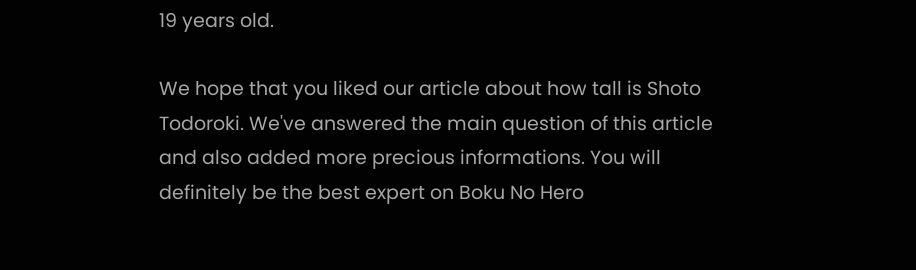19 years old.

We hope that you liked our article about how tall is Shoto Todoroki. We've answered the main question of this article and also added more precious informations. You will definitely be the best expert on Boku No Hero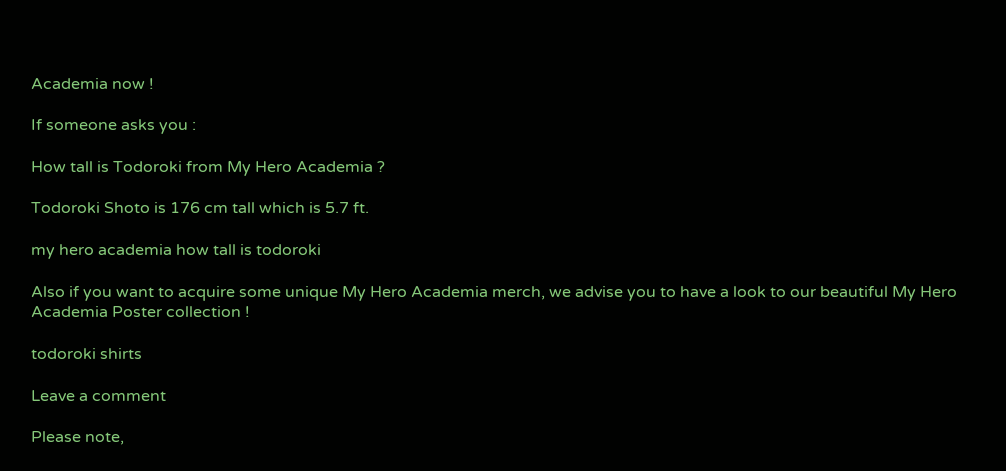Academia now !

If someone asks you :

How tall is Todoroki from My Hero Academia ?

Todoroki Shoto is 176 cm tall which is 5.7 ft.

my hero academia how tall is todoroki

Also if you want to acquire some unique My Hero Academia merch, we advise you to have a look to our beautiful My Hero Academia Poster collection !

todoroki shirts

Leave a comment

Please note,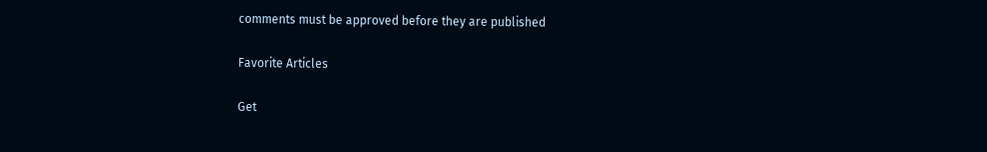comments must be approved before they are published

Favorite Articles

Get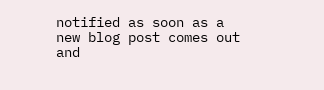notified as soon as a new blog post comes out and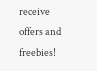receive offers and freebies!